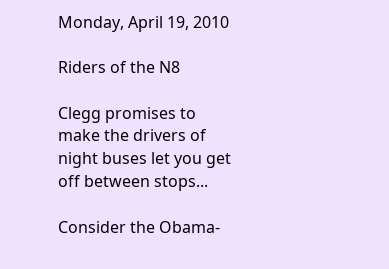Monday, April 19, 2010

Riders of the N8

Clegg promises to make the drivers of night buses let you get off between stops...

Consider the Obama-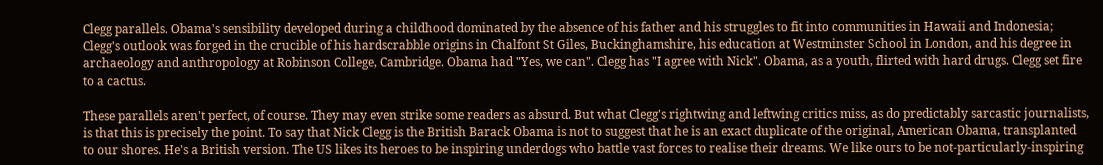Clegg parallels. Obama's sensibility developed during a childhood dominated by the absence of his father and his struggles to fit into communities in Hawaii and Indonesia; Clegg's outlook was forged in the crucible of his hardscrabble origins in Chalfont St Giles, Buckinghamshire, his education at Westminster School in London, and his degree in archaeology and anthropology at Robinson College, Cambridge. Obama had "Yes, we can". Clegg has "I agree with Nick". Obama, as a youth, flirted with hard drugs. Clegg set fire to a cactus.

These parallels aren't perfect, of course. They may even strike some readers as absurd. But what Clegg's rightwing and leftwing critics miss, as do predictably sarcastic journalists, is that this is precisely the point. To say that Nick Clegg is the British Barack Obama is not to suggest that he is an exact duplicate of the original, American Obama, transplanted to our shores. He's a British version. The US likes its heroes to be inspiring underdogs who battle vast forces to realise their dreams. We like ours to be not-particularly-inspiring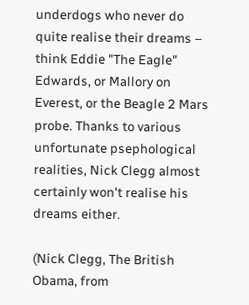underdogs who never do quite realise their dreams – think Eddie "The Eagle" Edwards, or Mallory on Everest, or the Beagle 2 Mars probe. Thanks to various unfortunate psephological realities, Nick Clegg almost certainly won't realise his dreams either.

(Nick Clegg, The British Obama, from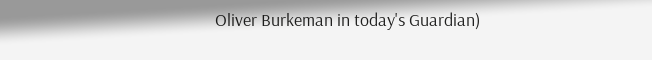Oliver Burkeman in today's Guardian)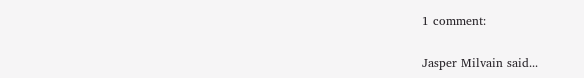1 comment:

Jasper Milvain said...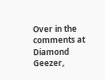Over in the comments at Diamond Geezer,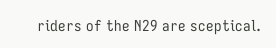riders of the N29 are sceptical.